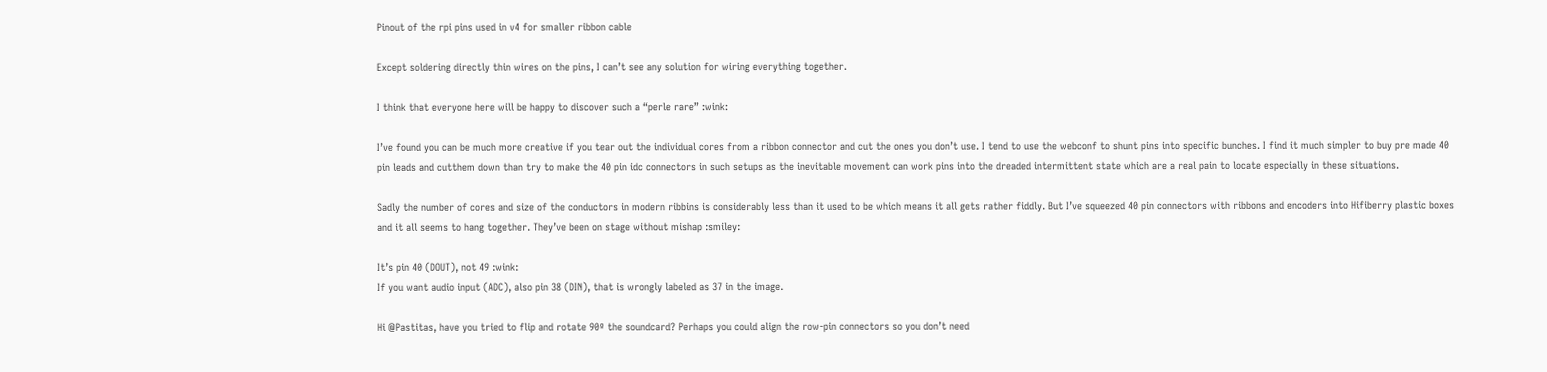Pinout of the rpi pins used in v4 for smaller ribbon cable

Except soldering directly thin wires on the pins, I can’t see any solution for wiring everything together.

I think that everyone here will be happy to discover such a “perle rare” :wink:

I’ve found you can be much more creative if you tear out the individual cores from a ribbon connector and cut the ones you don’t use. I tend to use the webconf to shunt pins into specific bunches. I find it much simpler to buy pre made 40 pin leads and cutthem down than try to make the 40 pin idc connectors in such setups as the inevitable movement can work pins into the dreaded intermittent state which are a real pain to locate especially in these situations.

Sadly the number of cores and size of the conductors in modern ribbins is considerably less than it used to be which means it all gets rather fiddly. But I’ve squeezed 40 pin connectors with ribbons and encoders into Hifiberry plastic boxes and it all seems to hang together. They’ve been on stage without mishap :smiley:

It’s pin 40 (DOUT), not 49 :wink:
If you want audio input (ADC), also pin 38 (DIN), that is wrongly labeled as 37 in the image.

Hi @Pastitas, have you tried to flip and rotate 90º the soundcard? Perhaps you could align the row-pin connectors so you don’t need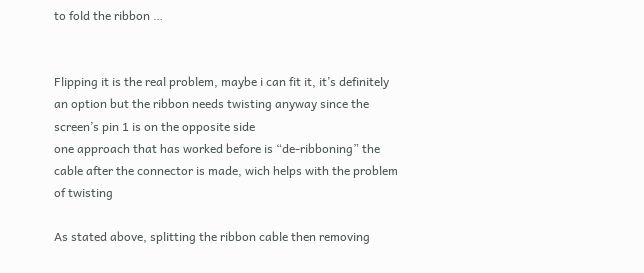to fold the ribbon …


Flipping it is the real problem, maybe i can fit it, it’s definitely an option but the ribbon needs twisting anyway since the screen’s pin 1 is on the opposite side
one approach that has worked before is “de-ribboning” the cable after the connector is made, wich helps with the problem of twisting

As stated above, splitting the ribbon cable then removing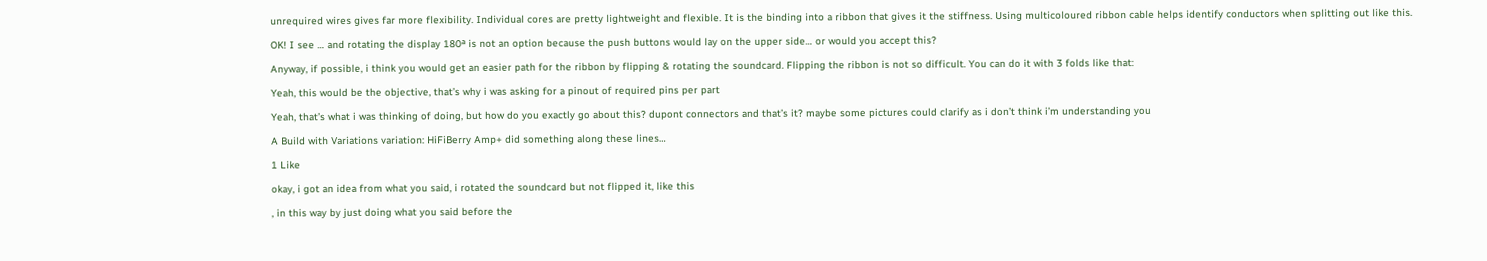unrequired wires gives far more flexibility. Individual cores are pretty lightweight and flexible. It is the binding into a ribbon that gives it the stiffness. Using multicoloured ribbon cable helps identify conductors when splitting out like this.

OK! I see … and rotating the display 180ª is not an option because the push buttons would lay on the upper side… or would you accept this?

Anyway, if possible, i think you would get an easier path for the ribbon by flipping & rotating the soundcard. Flipping the ribbon is not so difficult. You can do it with 3 folds like that:

Yeah, this would be the objective, that’s why i was asking for a pinout of required pins per part

Yeah, that’s what i was thinking of doing, but how do you exactly go about this? dupont connectors and that’s it? maybe some pictures could clarify as i don’t think i’m understanding you

A Build with Variations variation: HiFiBerry Amp+ did something along these lines…

1 Like

okay, i got an idea from what you said, i rotated the soundcard but not flipped it, like this

, in this way by just doing what you said before the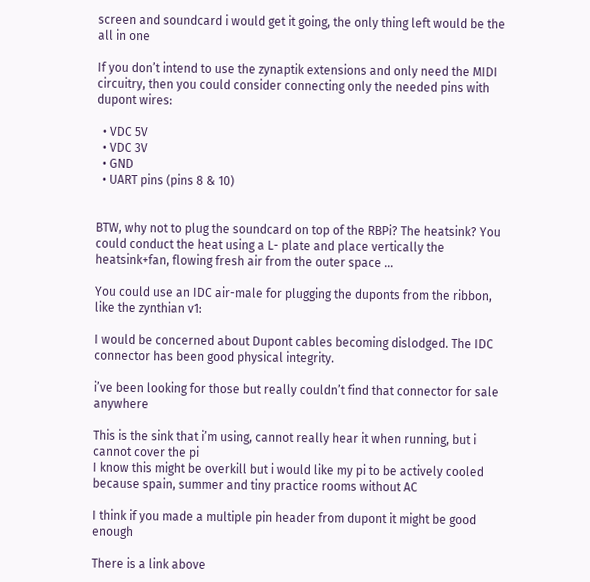screen and soundcard i would get it going, the only thing left would be the all in one

If you don’t intend to use the zynaptik extensions and only need the MIDI circuitry, then you could consider connecting only the needed pins with dupont wires:

  • VDC 5V
  • VDC 3V
  • GND
  • UART pins (pins 8 & 10)


BTW, why not to plug the soundcard on top of the RBPi? The heatsink? You could conduct the heat using a L- plate and place vertically the heatsink+fan, flowing fresh air from the outer space …

You could use an IDC air-male for plugging the duponts from the ribbon, like the zynthian v1:

I would be concerned about Dupont cables becoming dislodged. The IDC connector has been good physical integrity.

i’ve been looking for those but really couldn’t find that connector for sale anywhere

This is the sink that i’m using, cannot really hear it when running, but i cannot cover the pi
I know this might be overkill but i would like my pi to be actively cooled because spain, summer and tiny practice rooms without AC

I think if you made a multiple pin header from dupont it might be good enough

There is a link above